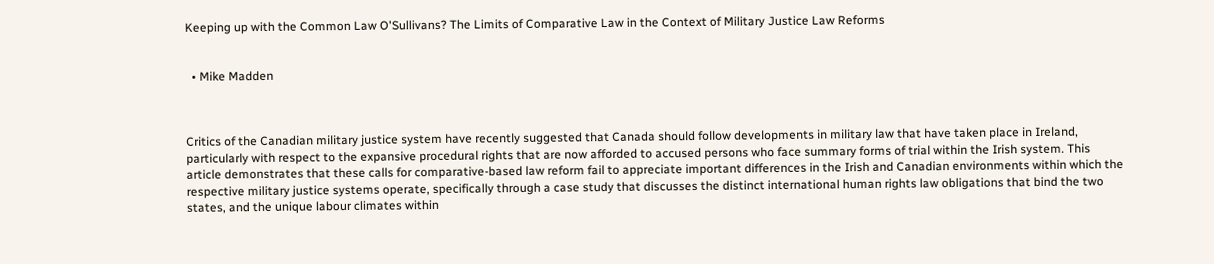Keeping up with the Common Law O'Sullivans? The Limits of Comparative Law in the Context of Military Justice Law Reforms


  • Mike Madden



Critics of the Canadian military justice system have recently suggested that Canada should follow developments in military law that have taken place in Ireland, particularly with respect to the expansive procedural rights that are now afforded to accused persons who face summary forms of trial within the Irish system. This article demonstrates that these calls for comparative-based law reform fail to appreciate important differences in the Irish and Canadian environments within which the respective military justice systems operate, specifically through a case study that discusses the distinct international human rights law obligations that bind the two states, and the unique labour climates within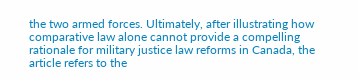the two armed forces. Ultimately, after illustrating how comparative law alone cannot provide a compelling rationale for military justice law reforms in Canada, the article refers to the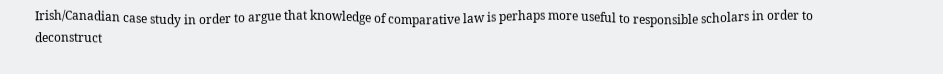Irish/Canadian case study in order to argue that knowledge of comparative law is perhaps more useful to responsible scholars in order to deconstruct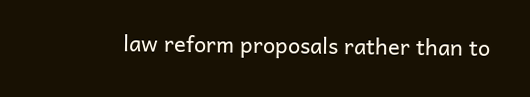law reform proposals rather than to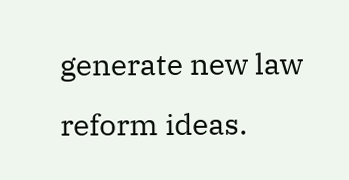generate new law reform ideas.